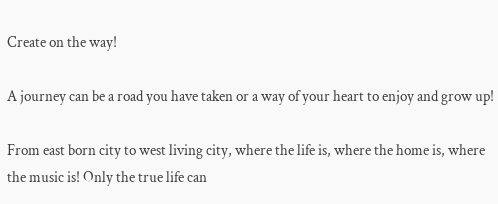Create on the way!

A journey can be a road you have taken or a way of your heart to enjoy and grow up!

From east born city to west living city, where the life is, where the home is, where the music is! Only the true life can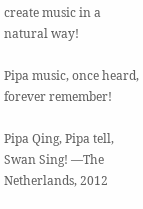create music in a natural way!

Pipa music, once heard, forever remember!

Pipa Qing, Pipa tell, Swan Sing! —The Netherlands, 2012